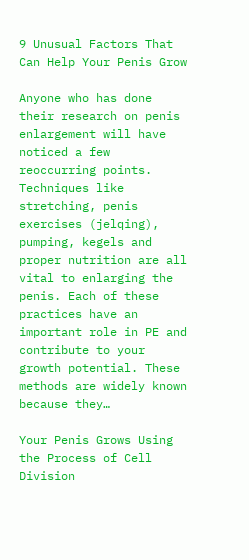9 Unusual Factors That Can Help Your Penis Grow

Anyone who has done their research on penis enlargement will have noticed a few reoccurring points. Techniques like stretching, penis exercises (jelqing), pumping, kegels and proper nutrition are all vital to enlarging the penis. Each of these practices have an important role in PE and contribute to your growth potential. These methods are widely known because they…

Your Penis Grows Using the Process of Cell Division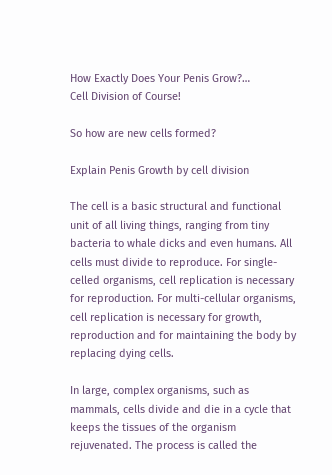How Exactly Does Your Penis Grow?…
Cell Division of Course!

So how are new cells formed?

Explain Penis Growth by cell division

The cell is a basic structural and functional unit of all living things, ranging from tiny bacteria to whale dicks and even humans. All cells must divide to reproduce. For single-celled organisms, cell replication is necessary for reproduction. For multi-cellular organisms, cell replication is necessary for growth, reproduction and for maintaining the body by replacing dying cells.

In large, complex organisms, such as mammals, cells divide and die in a cycle that keeps the tissues of the organism rejuvenated. The process is called the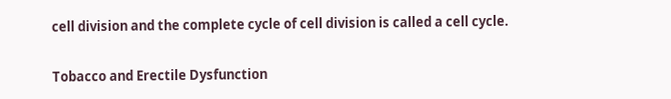cell division and the complete cycle of cell division is called a cell cycle.

Tobacco and Erectile Dysfunction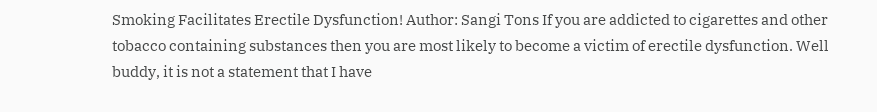Smoking Facilitates Erectile Dysfunction! Author: Sangi Tons If you are addicted to cigarettes and other tobacco containing substances then you are most likely to become a victim of erectile dysfunction. Well buddy, it is not a statement that I have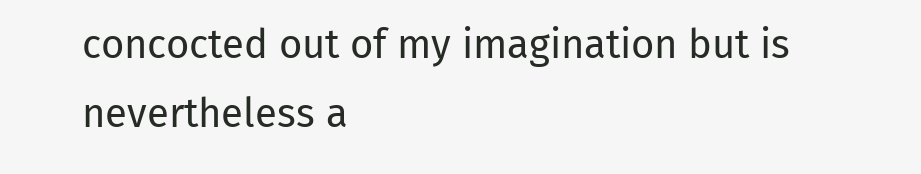concocted out of my imagination but is nevertheless a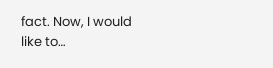fact. Now, I would like to…